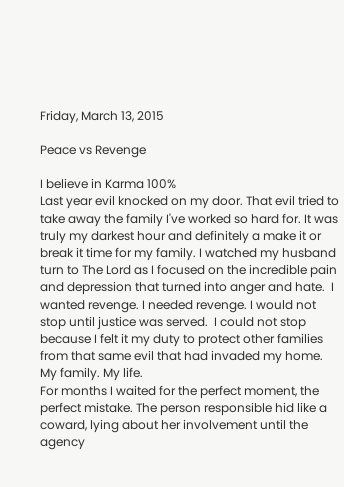Friday, March 13, 2015

Peace vs Revenge

I believe in Karma 100%
Last year evil knocked on my door. That evil tried to take away the family I've worked so hard for. It was truly my darkest hour and definitely a make it or break it time for my family. I watched my husband turn to The Lord as I focused on the incredible pain and depression that turned into anger and hate.  I wanted revenge. I needed revenge. I would not stop until justice was served.  I could not stop because I felt it my duty to protect other families from that same evil that had invaded my home. My family. My life.
For months I waited for the perfect moment, the perfect mistake. The person responsible hid like a coward, lying about her involvement until the agency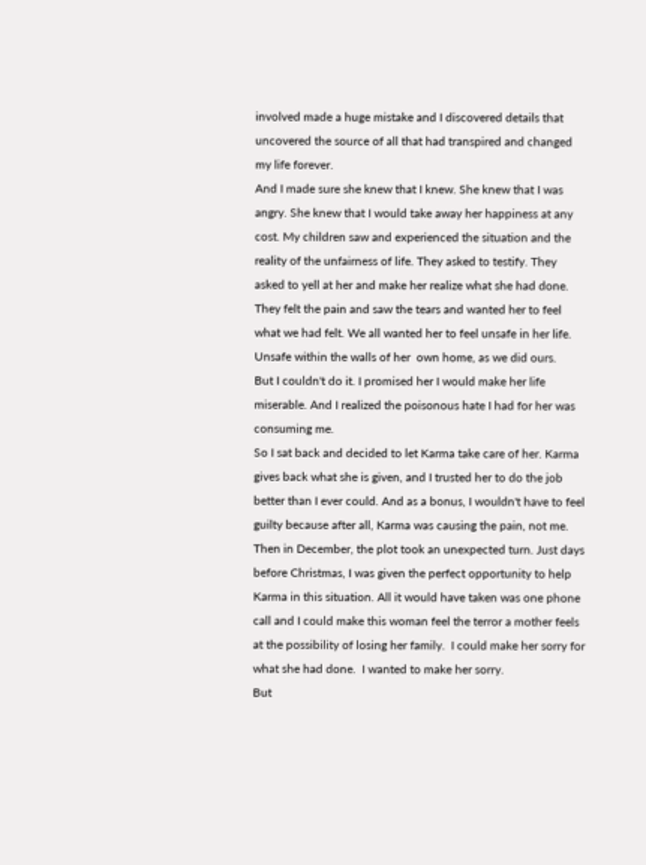involved made a huge mistake and I discovered details that uncovered the source of all that had transpired and changed my life forever.
And I made sure she knew that I knew. She knew that I was angry. She knew that I would take away her happiness at any cost. My children saw and experienced the situation and the reality of the unfairness of life. They asked to testify. They asked to yell at her and make her realize what she had done. They felt the pain and saw the tears and wanted her to feel what we had felt. We all wanted her to feel unsafe in her life. Unsafe within the walls of her  own home, as we did ours.
But I couldn't do it. I promised her I would make her life miserable. And I realized the poisonous hate I had for her was consuming me.
So I sat back and decided to let Karma take care of her. Karma gives back what she is given, and I trusted her to do the job better than I ever could. And as a bonus, I wouldn't have to feel guilty because after all, Karma was causing the pain, not me.
Then in December, the plot took an unexpected turn. Just days before Christmas, I was given the perfect opportunity to help Karma in this situation. All it would have taken was one phone call and I could make this woman feel the terror a mother feels at the possibility of losing her family.  I could make her sorry for what she had done.  I wanted to make her sorry.
But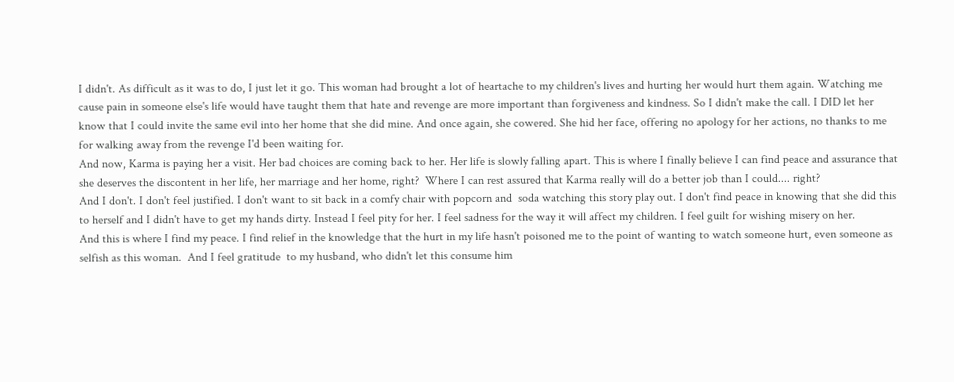I didn't. As difficult as it was to do, I just let it go. This woman had brought a lot of heartache to my children's lives and hurting her would hurt them again. Watching me cause pain in someone else's life would have taught them that hate and revenge are more important than forgiveness and kindness. So I didn't make the call. I DID let her know that I could invite the same evil into her home that she did mine. And once again, she cowered. She hid her face, offering no apology for her actions, no thanks to me for walking away from the revenge I'd been waiting for.
And now, Karma is paying her a visit. Her bad choices are coming back to her. Her life is slowly falling apart. This is where I finally believe I can find peace and assurance that she deserves the discontent in her life, her marriage and her home, right?  Where I can rest assured that Karma really will do a better job than I could.... right?
And I don't. I don't feel justified. I don't want to sit back in a comfy chair with popcorn and  soda watching this story play out. I don't find peace in knowing that she did this to herself and I didn't have to get my hands dirty. Instead I feel pity for her. I feel sadness for the way it will affect my children. I feel guilt for wishing misery on her.
And this is where I find my peace. I find relief in the knowledge that the hurt in my life hasn't poisoned me to the point of wanting to watch someone hurt, even someone as selfish as this woman.  And I feel gratitude  to my husband, who didn't let this consume him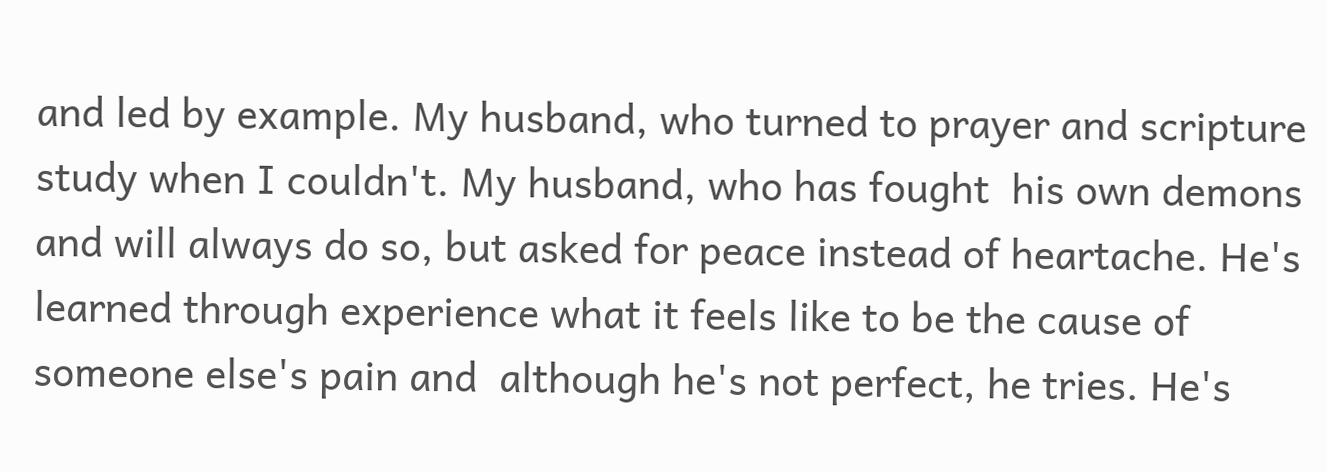and led by example. My husband, who turned to prayer and scripture study when I couldn't. My husband, who has fought  his own demons and will always do so, but asked for peace instead of heartache. He's learned through experience what it feels like to be the cause of someone else's pain and  although he's not perfect, he tries. He's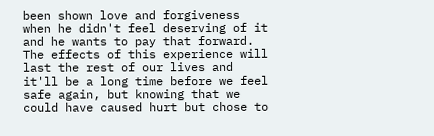been shown love and forgiveness when he didn't feel deserving of it and he wants to pay that forward.
The effects of this experience will last the rest of our lives and it'll be a long time before we feel safe again, but knowing that we could have caused hurt but chose to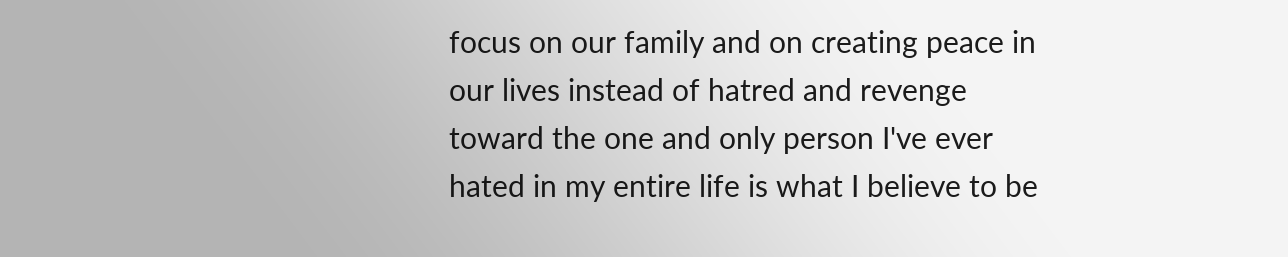focus on our family and on creating peace in our lives instead of hatred and revenge toward the one and only person I've ever hated in my entire life is what I believe to be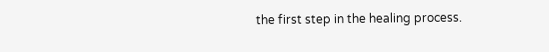the first step in the healing process.